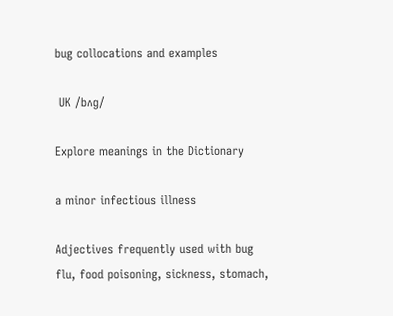bug collocations and examples

 UK /bʌɡ/

Explore meanings in the Dictionary

a minor infectious illness

Adjectives frequently used with bug
flu, food poisoning, sickness, stomach,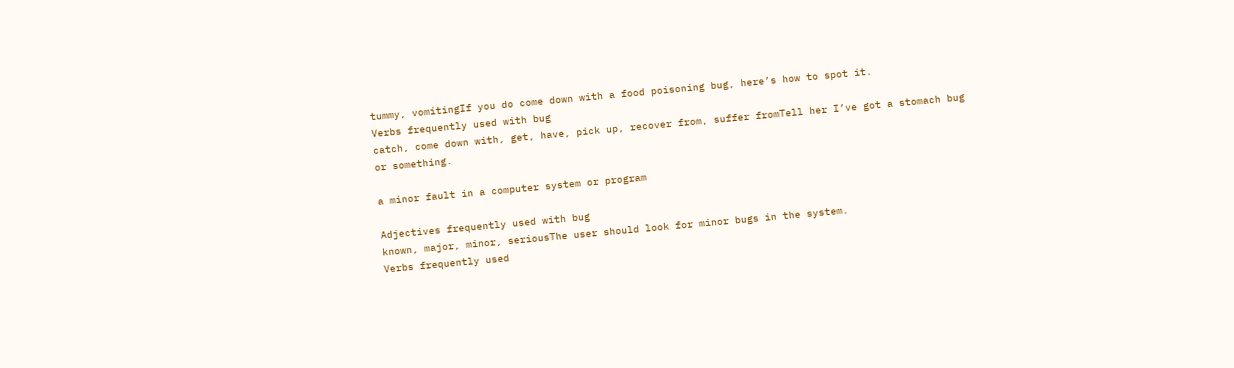tummy, vomitingIf you do come down with a food poisoning bug, here’s how to spot it.
Verbs frequently used with bug
catch, come down with, get, have, pick up, recover from, suffer fromTell her I’ve got a stomach bug or something.

a minor fault in a computer system or program

Adjectives frequently used with bug
known, major, minor, seriousThe user should look for minor bugs in the system.
Verbs frequently used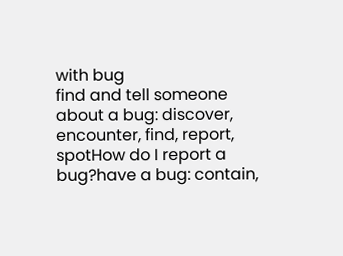with bug
find and tell someone about a bug: discover, encounter, find, report, spotHow do I report a bug?have a bug: contain,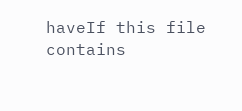haveIf this file contains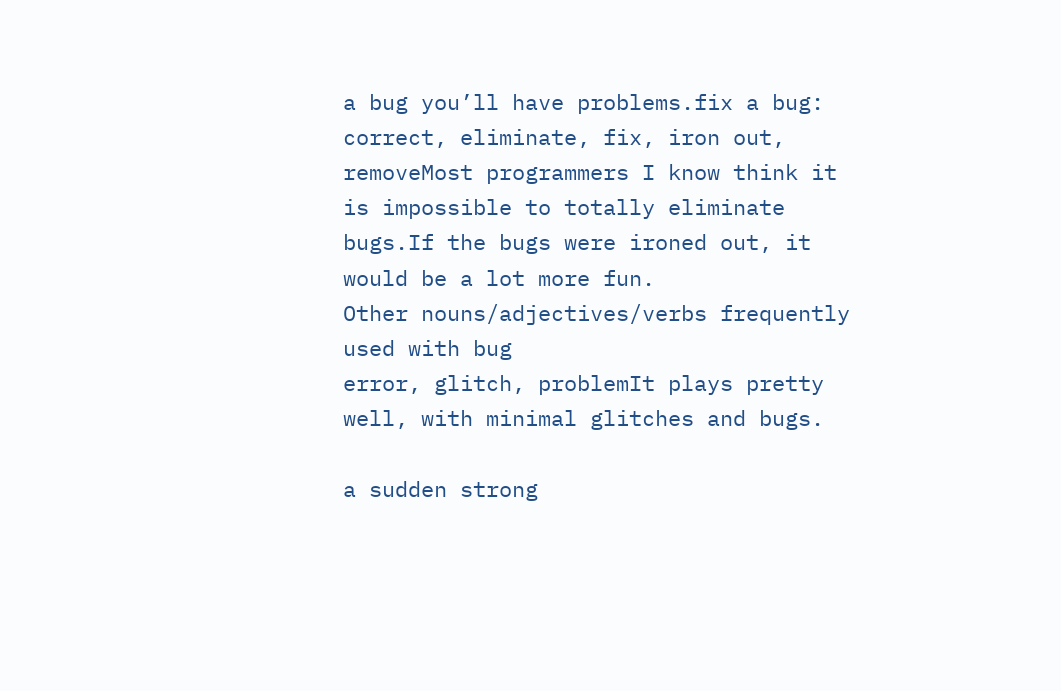a bug you’ll have problems.fix a bug: correct, eliminate, fix, iron out, removeMost programmers I know think it is impossible to totally eliminate bugs.If the bugs were ironed out, it would be a lot more fun.
Other nouns/adjectives/verbs frequently used with bug
error, glitch, problemIt plays pretty well, with minimal glitches and bugs.

a sudden strong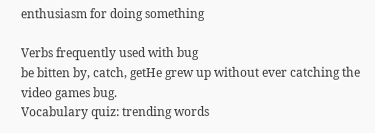enthusiasm for doing something

Verbs frequently used with bug
be bitten by, catch, getHe grew up without ever catching the video games bug.
Vocabulary quiz: trending words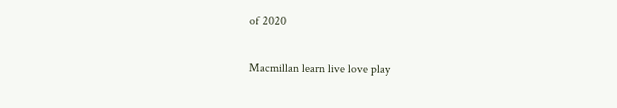of 2020

Macmillan learn live love play